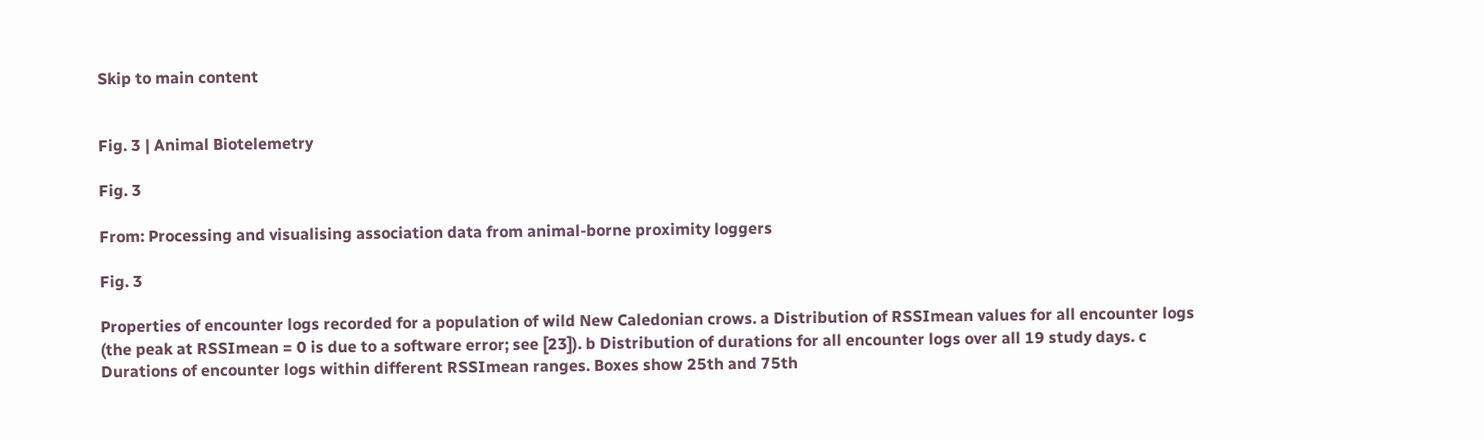Skip to main content


Fig. 3 | Animal Biotelemetry

Fig. 3

From: Processing and visualising association data from animal-borne proximity loggers

Fig. 3

Properties of encounter logs recorded for a population of wild New Caledonian crows. a Distribution of RSSImean values for all encounter logs (the peak at RSSImean = 0 is due to a software error; see [23]). b Distribution of durations for all encounter logs over all 19 study days. c Durations of encounter logs within different RSSImean ranges. Boxes show 25th and 75th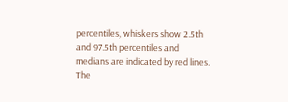percentiles, whiskers show 2.5th and 97.5th percentiles and medians are indicated by red lines. The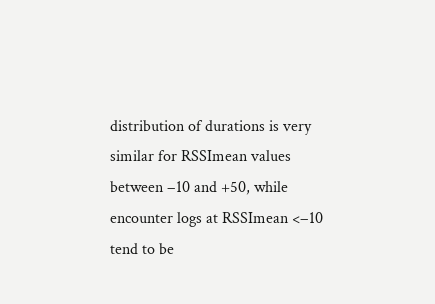distribution of durations is very similar for RSSImean values between −10 and +50, while encounter logs at RSSImean <−10 tend to be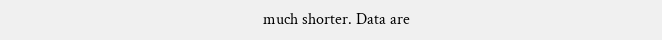much shorter. Data are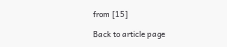from [15]

Back to article page